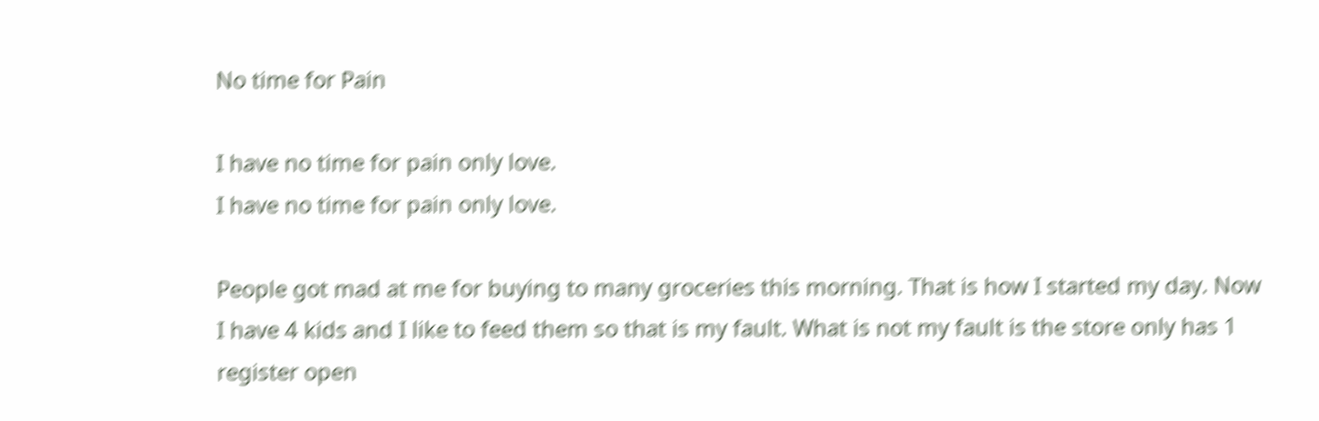No time for Pain

I have no time for pain only love.
I have no time for pain only love.

People got mad at me for buying to many groceries this morning. That is how I started my day. Now I have 4 kids and I like to feed them so that is my fault. What is not my fault is the store only has 1 register open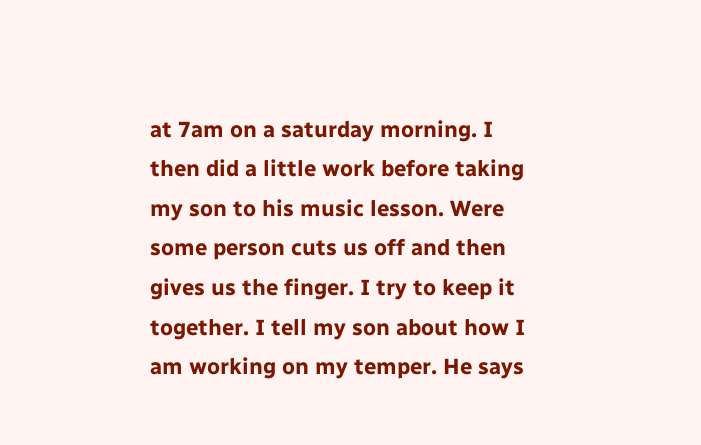at 7am on a saturday morning. I then did a little work before taking my son to his music lesson. Were some person cuts us off and then gives us the finger. I try to keep it together. I tell my son about how I am working on my temper. He says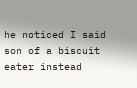he noticed I said son of a biscuit eater instead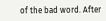of the bad word. After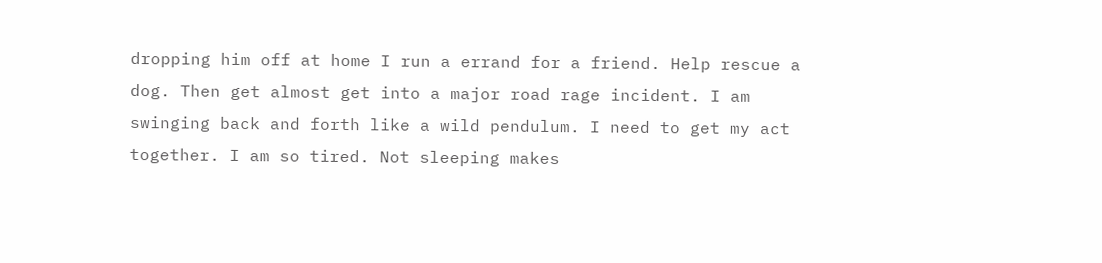dropping him off at home I run a errand for a friend. Help rescue a dog. Then get almost get into a major road rage incident. I am swinging back and forth like a wild pendulum. I need to get my act together. I am so tired. Not sleeping makes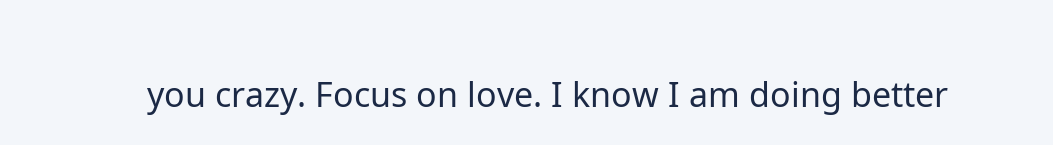you crazy. Focus on love. I know I am doing better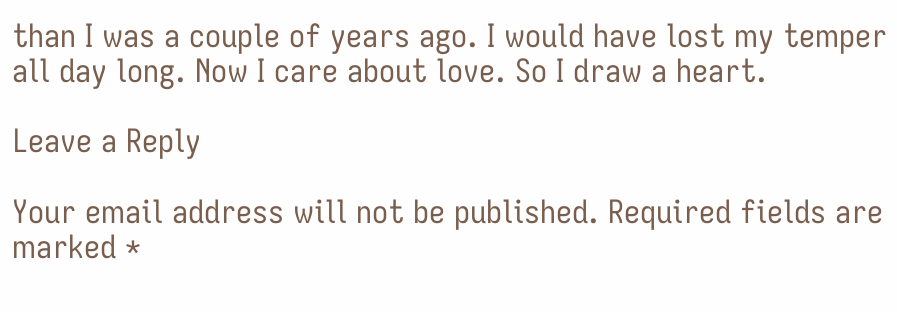than I was a couple of years ago. I would have lost my temper all day long. Now I care about love. So I draw a heart.

Leave a Reply

Your email address will not be published. Required fields are marked *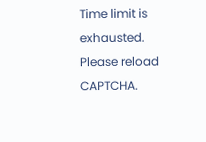Time limit is exhausted. Please reload CAPTCHA.